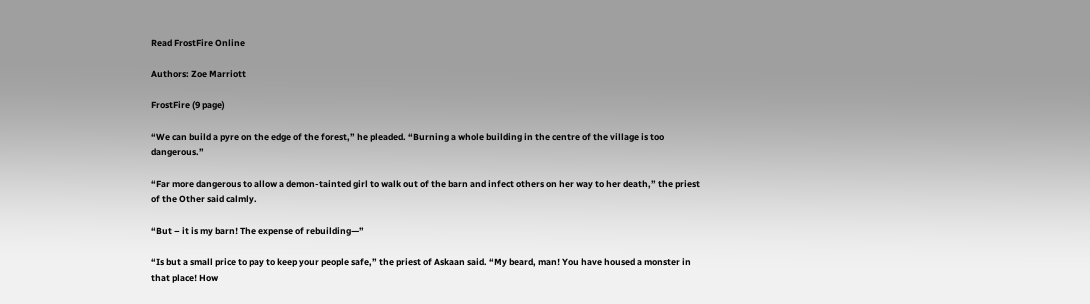Read FrostFire Online

Authors: Zoe Marriott

FrostFire (9 page)

“We can build a pyre on the edge of the forest,” he pleaded. “Burning a whole building in the centre of the village is too dangerous.”

“Far more dangerous to allow a demon-tainted girl to walk out of the barn and infect others on her way to her death,” the priest of the Other said calmly.

“But – it is my barn! The expense of rebuilding—”

“Is but a small price to pay to keep your people safe,” the priest of Askaan said. “My beard, man! You have housed a monster in that place! How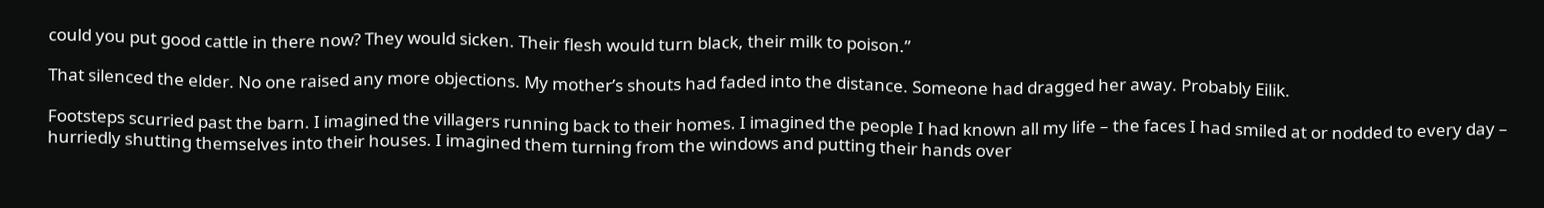could you put good cattle in there now? They would sicken. Their flesh would turn black, their milk to poison.”

That silenced the elder. No one raised any more objections. My mother’s shouts had faded into the distance. Someone had dragged her away. Probably Eilik.

Footsteps scurried past the barn. I imagined the villagers running back to their homes. I imagined the people I had known all my life – the faces I had smiled at or nodded to every day – hurriedly shutting themselves into their houses. I imagined them turning from the windows and putting their hands over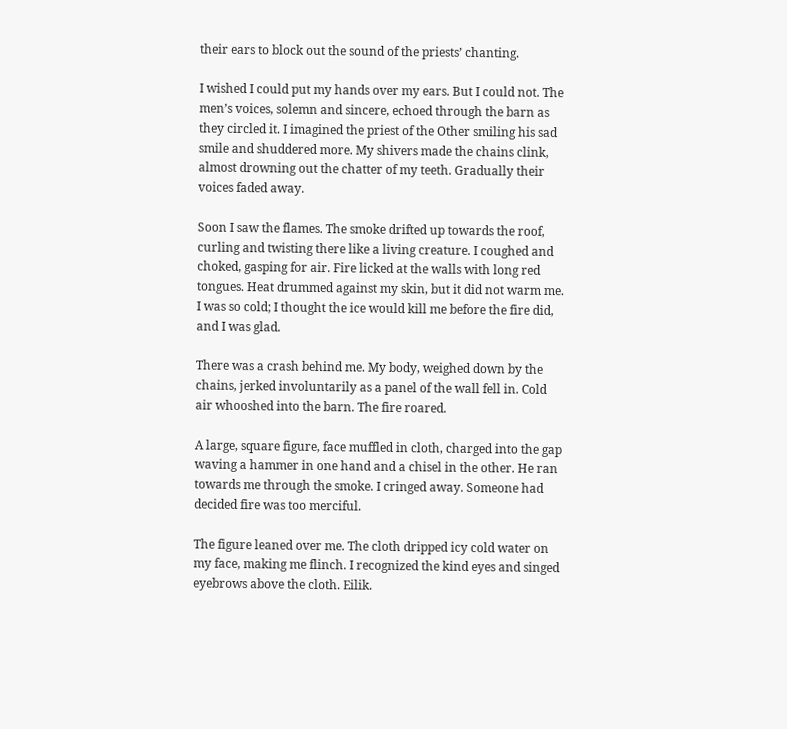their ears to block out the sound of the priests’ chanting.

I wished I could put my hands over my ears. But I could not. The men’s voices, solemn and sincere, echoed through the barn as they circled it. I imagined the priest of the Other smiling his sad smile and shuddered more. My shivers made the chains clink, almost drowning out the chatter of my teeth. Gradually their voices faded away.

Soon I saw the flames. The smoke drifted up towards the roof, curling and twisting there like a living creature. I coughed and choked, gasping for air. Fire licked at the walls with long red tongues. Heat drummed against my skin, but it did not warm me. I was so cold; I thought the ice would kill me before the fire did, and I was glad.

There was a crash behind me. My body, weighed down by the chains, jerked involuntarily as a panel of the wall fell in. Cold air whooshed into the barn. The fire roared.

A large, square figure, face muffled in cloth, charged into the gap waving a hammer in one hand and a chisel in the other. He ran towards me through the smoke. I cringed away. Someone had decided fire was too merciful.

The figure leaned over me. The cloth dripped icy cold water on my face, making me flinch. I recognized the kind eyes and singed eyebrows above the cloth. Eilik.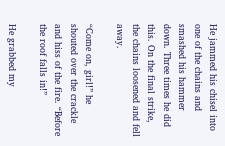He jammed his chisel into one of the chains and smashed his hammer down. Three times he did this. On the final strike, the chains loosened and fell away.

“Come on, girl!” he shouted over the crackle and hiss of the fire. “Before the roof falls in!”

He grabbed my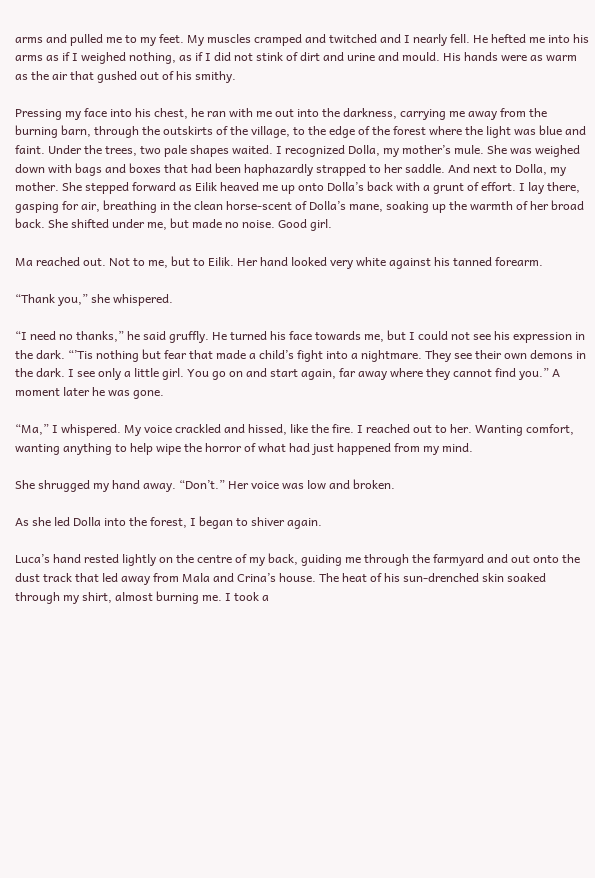arms and pulled me to my feet. My muscles cramped and twitched and I nearly fell. He hefted me into his arms as if I weighed nothing, as if I did not stink of dirt and urine and mould. His hands were as warm as the air that gushed out of his smithy.

Pressing my face into his chest, he ran with me out into the darkness, carrying me away from the burning barn, through the outskirts of the village, to the edge of the forest where the light was blue and faint. Under the trees, two pale shapes waited. I recognized Dolla, my mother’s mule. She was weighed down with bags and boxes that had been haphazardly strapped to her saddle. And next to Dolla, my mother. She stepped forward as Eilik heaved me up onto Dolla’s back with a grunt of effort. I lay there, gasping for air, breathing in the clean horse-scent of Dolla’s mane, soaking up the warmth of her broad back. She shifted under me, but made no noise. Good girl.

Ma reached out. Not to me, but to Eilik. Her hand looked very white against his tanned forearm.

“Thank you,” she whispered.

“I need no thanks,” he said gruffly. He turned his face towards me, but I could not see his expression in the dark. “’Tis nothing but fear that made a child’s fight into a nightmare. They see their own demons in the dark. I see only a little girl. You go on and start again, far away where they cannot find you.” A moment later he was gone.

“Ma,” I whispered. My voice crackled and hissed, like the fire. I reached out to her. Wanting comfort, wanting anything to help wipe the horror of what had just happened from my mind.

She shrugged my hand away. “Don’t.” Her voice was low and broken.

As she led Dolla into the forest, I began to shiver again.

Luca’s hand rested lightly on the centre of my back, guiding me through the farmyard and out onto the dust track that led away from Mala and Crina’s house. The heat of his sun-drenched skin soaked through my shirt, almost burning me. I took a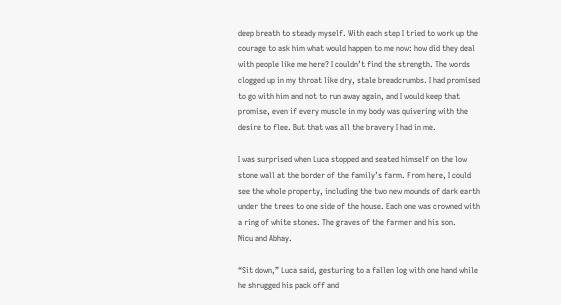deep breath to steady myself. With each step I tried to work up the courage to ask him what would happen to me now: how did they deal with people like me here? I couldn’t find the strength. The words clogged up in my throat like dry, stale breadcrumbs. I had promised to go with him and not to run away again, and I would keep that promise, even if every muscle in my body was quivering with the desire to flee. But that was all the bravery I had in me.

I was surprised when Luca stopped and seated himself on the low stone wall at the border of the family’s farm. From here, I could see the whole property, including the two new mounds of dark earth under the trees to one side of the house. Each one was crowned with a ring of white stones. The graves of the farmer and his son.
Nicu and Abhay.

“Sit down,” Luca said, gesturing to a fallen log with one hand while he shrugged his pack off and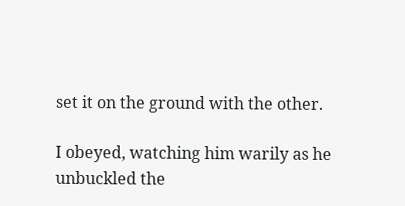set it on the ground with the other.

I obeyed, watching him warily as he unbuckled the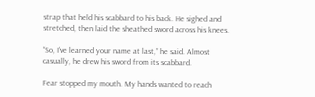strap that held his scabbard to his back. He sighed and stretched, then laid the sheathed sword across his knees.

“So, I’ve learned your name at last,” he said. Almost casually, he drew his sword from its scabbard.

Fear stopped my mouth. My hands wanted to reach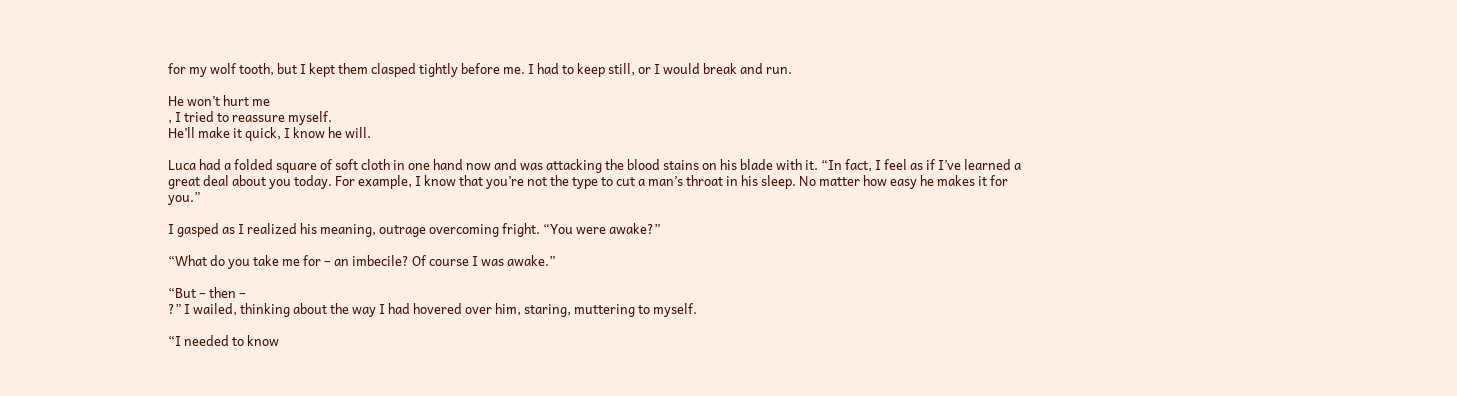for my wolf tooth, but I kept them clasped tightly before me. I had to keep still, or I would break and run.

He won’t hurt me
, I tried to reassure myself.
He’ll make it quick, I know he will.

Luca had a folded square of soft cloth in one hand now and was attacking the blood stains on his blade with it. “In fact, I feel as if I’ve learned a great deal about you today. For example, I know that you’re not the type to cut a man’s throat in his sleep. No matter how easy he makes it for you.”

I gasped as I realized his meaning, outrage overcoming fright. “You were awake?”

“What do you take me for – an imbecile? Of course I was awake.”

“But – then –
?” I wailed, thinking about the way I had hovered over him, staring, muttering to myself.

“I needed to know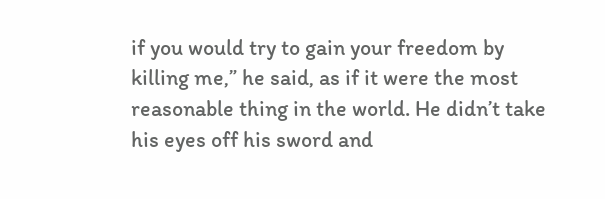if you would try to gain your freedom by killing me,” he said, as if it were the most reasonable thing in the world. He didn’t take his eyes off his sword and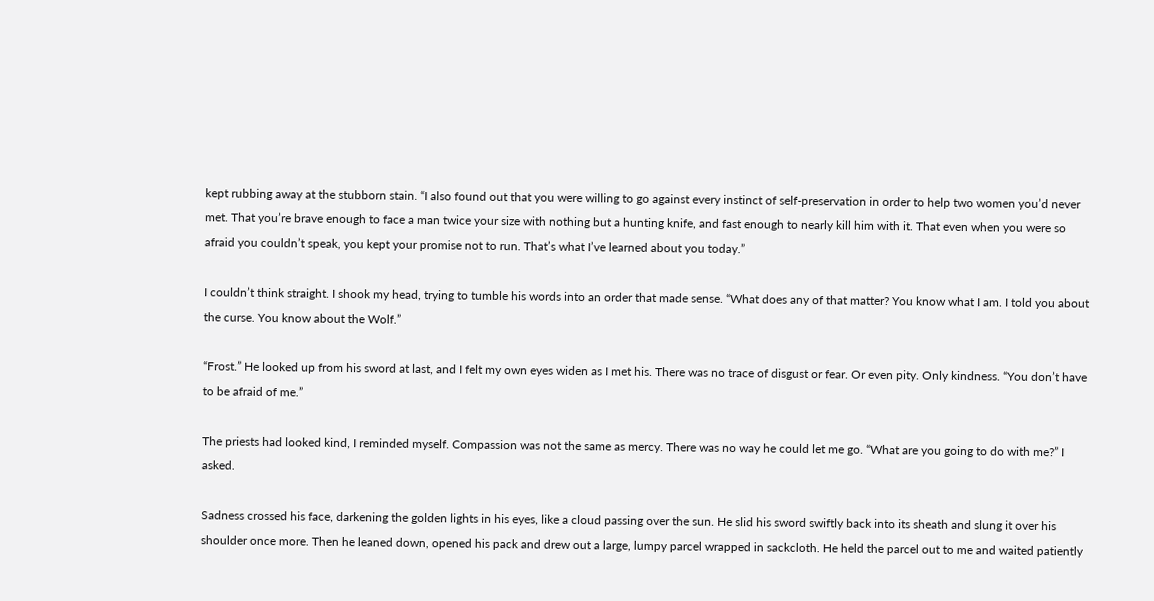kept rubbing away at the stubborn stain. “I also found out that you were willing to go against every instinct of self-preservation in order to help two women you’d never met. That you’re brave enough to face a man twice your size with nothing but a hunting knife, and fast enough to nearly kill him with it. That even when you were so afraid you couldn’t speak, you kept your promise not to run. That’s what I’ve learned about you today.”

I couldn’t think straight. I shook my head, trying to tumble his words into an order that made sense. “What does any of that matter? You know what I am. I told you about the curse. You know about the Wolf.”

“Frost.” He looked up from his sword at last, and I felt my own eyes widen as I met his. There was no trace of disgust or fear. Or even pity. Only kindness. “You don’t have to be afraid of me.”

The priests had looked kind, I reminded myself. Compassion was not the same as mercy. There was no way he could let me go. “What are you going to do with me?” I asked.

Sadness crossed his face, darkening the golden lights in his eyes, like a cloud passing over the sun. He slid his sword swiftly back into its sheath and slung it over his shoulder once more. Then he leaned down, opened his pack and drew out a large, lumpy parcel wrapped in sackcloth. He held the parcel out to me and waited patiently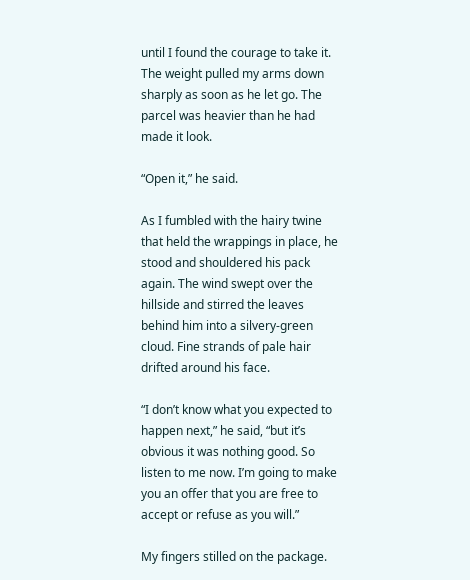until I found the courage to take it. The weight pulled my arms down sharply as soon as he let go. The parcel was heavier than he had made it look.

“Open it,” he said.

As I fumbled with the hairy twine that held the wrappings in place, he stood and shouldered his pack again. The wind swept over the hillside and stirred the leaves behind him into a silvery-green cloud. Fine strands of pale hair drifted around his face.

“I don’t know what you expected to happen next,” he said, “but it’s obvious it was nothing good. So listen to me now. I’m going to make you an offer that you are free to accept or refuse as you will.”

My fingers stilled on the package.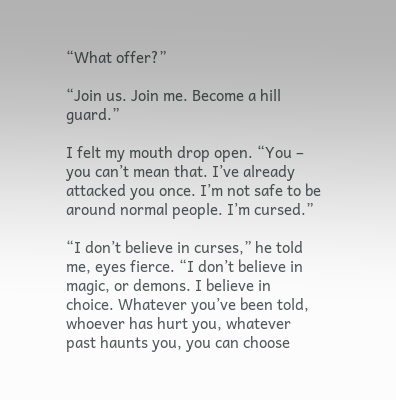“What offer?”

“Join us. Join me. Become a hill guard.”

I felt my mouth drop open. “You – you can’t mean that. I’ve already attacked you once. I’m not safe to be around normal people. I’m cursed.”

“I don’t believe in curses,” he told me, eyes fierce. “I don’t believe in magic, or demons. I believe in choice. Whatever you’ve been told, whoever has hurt you, whatever past haunts you, you can choose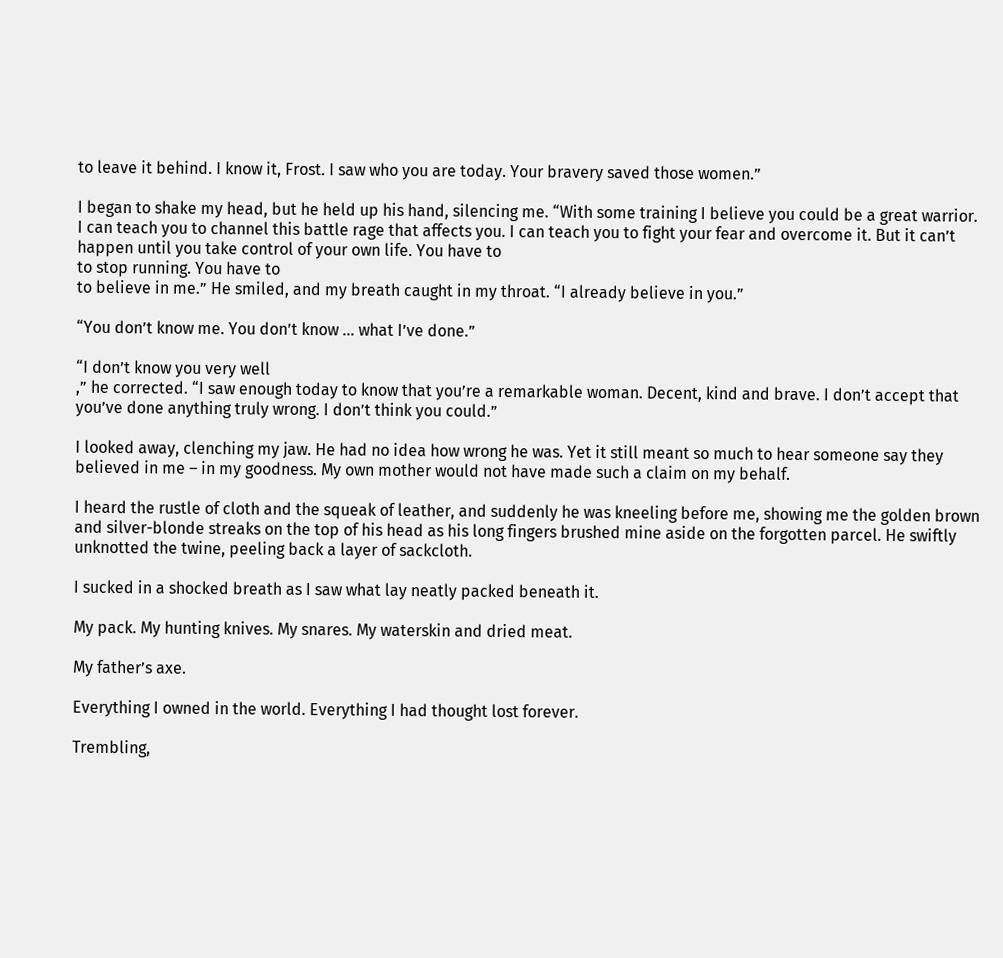to leave it behind. I know it, Frost. I saw who you are today. Your bravery saved those women.”

I began to shake my head, but he held up his hand, silencing me. “With some training I believe you could be a great warrior. I can teach you to channel this battle rage that affects you. I can teach you to fight your fear and overcome it. But it can’t happen until you take control of your own life. You have to
to stop running. You have to
to believe in me.” He smiled, and my breath caught in my throat. “I already believe in you.”

“You don’t know me. You don’t know … what I’ve done.”

“I don’t know you very well
,” he corrected. “I saw enough today to know that you’re a remarkable woman. Decent, kind and brave. I don’t accept that you’ve done anything truly wrong. I don’t think you could.”

I looked away, clenching my jaw. He had no idea how wrong he was. Yet it still meant so much to hear someone say they believed in me – in my goodness. My own mother would not have made such a claim on my behalf.

I heard the rustle of cloth and the squeak of leather, and suddenly he was kneeling before me, showing me the golden brown and silver-blonde streaks on the top of his head as his long fingers brushed mine aside on the forgotten parcel. He swiftly unknotted the twine, peeling back a layer of sackcloth.

I sucked in a shocked breath as I saw what lay neatly packed beneath it.

My pack. My hunting knives. My snares. My waterskin and dried meat.

My father’s axe.

Everything I owned in the world. Everything I had thought lost forever.

Trembling,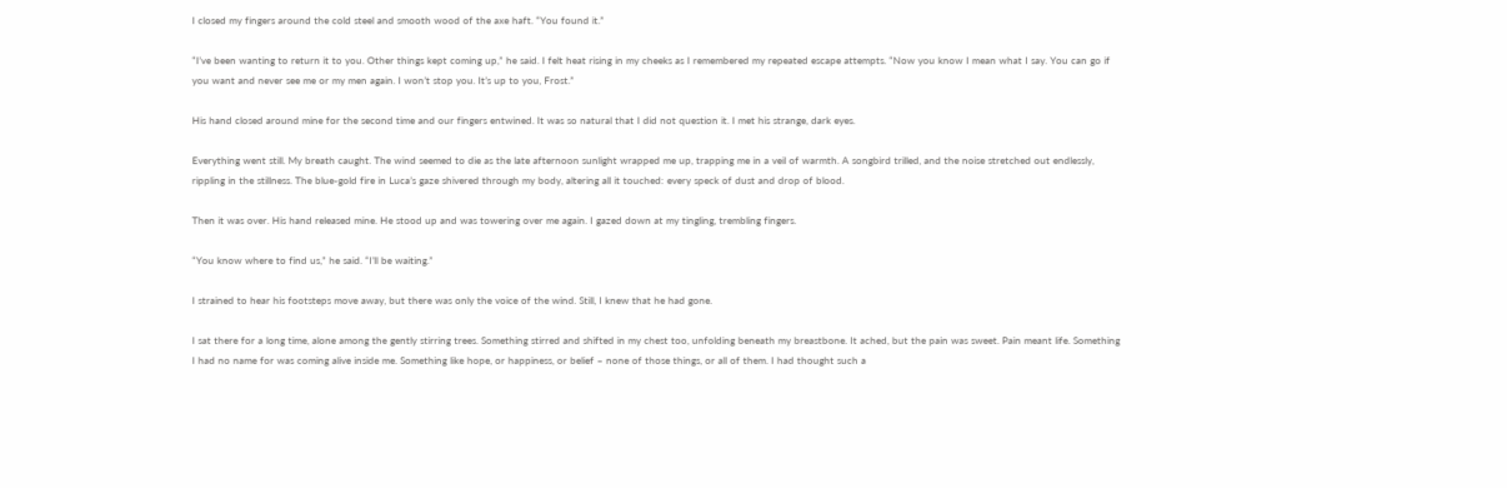I closed my fingers around the cold steel and smooth wood of the axe haft. “You found it.”

“I’ve been wanting to return it to you. Other things kept coming up,” he said. I felt heat rising in my cheeks as I remembered my repeated escape attempts. “Now you know I mean what I say. You can go if you want and never see me or my men again. I won’t stop you. It’s up to you, Frost.”

His hand closed around mine for the second time and our fingers entwined. It was so natural that I did not question it. I met his strange, dark eyes.

Everything went still. My breath caught. The wind seemed to die as the late afternoon sunlight wrapped me up, trapping me in a veil of warmth. A songbird trilled, and the noise stretched out endlessly, rippling in the stillness. The blue-gold fire in Luca’s gaze shivered through my body, altering all it touched: every speck of dust and drop of blood.

Then it was over. His hand released mine. He stood up and was towering over me again. I gazed down at my tingling, trembling fingers.

“You know where to find us,” he said. “I’ll be waiting.”

I strained to hear his footsteps move away, but there was only the voice of the wind. Still, I knew that he had gone.

I sat there for a long time, alone among the gently stirring trees. Something stirred and shifted in my chest too, unfolding beneath my breastbone. It ached, but the pain was sweet. Pain meant life. Something I had no name for was coming alive inside me. Something like hope, or happiness, or belief – none of those things, or all of them. I had thought such a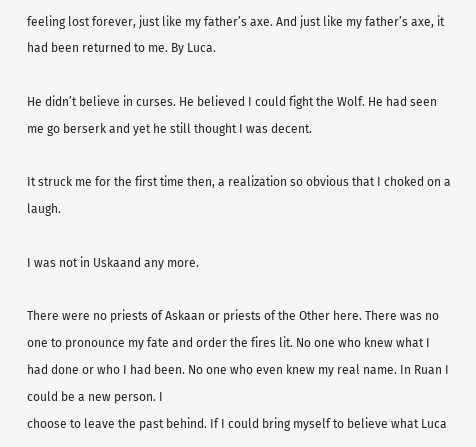feeling lost forever, just like my father’s axe. And just like my father’s axe, it had been returned to me. By Luca.

He didn’t believe in curses. He believed I could fight the Wolf. He had seen me go berserk and yet he still thought I was decent.

It struck me for the first time then, a realization so obvious that I choked on a laugh.

I was not in Uskaand any more.

There were no priests of Askaan or priests of the Other here. There was no one to pronounce my fate and order the fires lit. No one who knew what I had done or who I had been. No one who even knew my real name. In Ruan I could be a new person. I
choose to leave the past behind. If I could bring myself to believe what Luca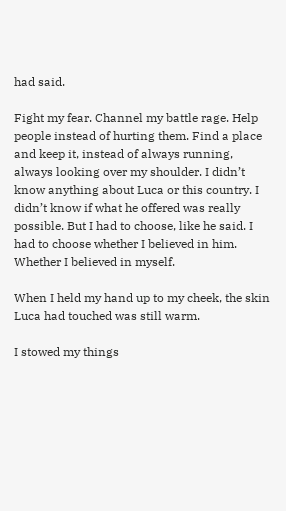had said.

Fight my fear. Channel my battle rage. Help people instead of hurting them. Find a place and keep it, instead of always running, always looking over my shoulder. I didn’t know anything about Luca or this country. I didn’t know if what he offered was really possible. But I had to choose, like he said. I had to choose whether I believed in him. Whether I believed in myself.

When I held my hand up to my cheek, the skin Luca had touched was still warm.

I stowed my things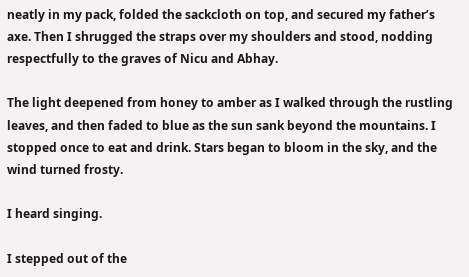neatly in my pack, folded the sackcloth on top, and secured my father’s axe. Then I shrugged the straps over my shoulders and stood, nodding respectfully to the graves of Nicu and Abhay.

The light deepened from honey to amber as I walked through the rustling leaves, and then faded to blue as the sun sank beyond the mountains. I stopped once to eat and drink. Stars began to bloom in the sky, and the wind turned frosty.

I heard singing.

I stepped out of the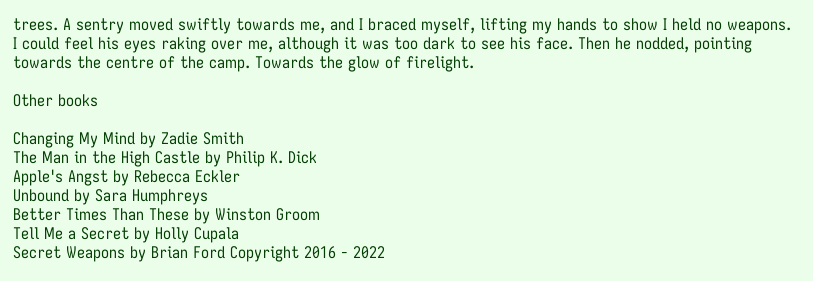trees. A sentry moved swiftly towards me, and I braced myself, lifting my hands to show I held no weapons. I could feel his eyes raking over me, although it was too dark to see his face. Then he nodded, pointing towards the centre of the camp. Towards the glow of firelight.

Other books

Changing My Mind by Zadie Smith
The Man in the High Castle by Philip K. Dick
Apple's Angst by Rebecca Eckler
Unbound by Sara Humphreys
Better Times Than These by Winston Groom
Tell Me a Secret by Holly Cupala
Secret Weapons by Brian Ford Copyright 2016 - 2022